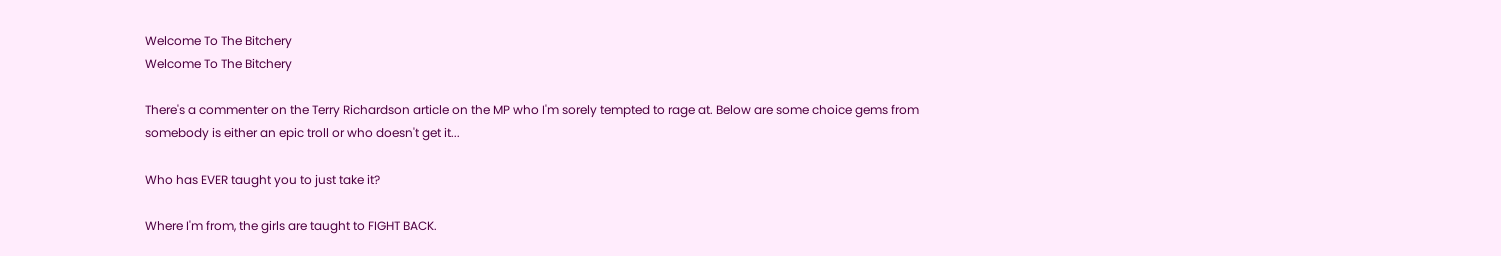Welcome To The Bitchery
Welcome To The Bitchery

There's a commenter on the Terry Richardson article on the MP who I'm sorely tempted to rage at. Below are some choice gems from somebody is either an epic troll or who doesn't get it...

Who has EVER taught you to just take it?

Where I'm from, the girls are taught to FIGHT BACK.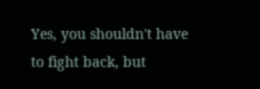Yes, you shouldn't have to fight back, but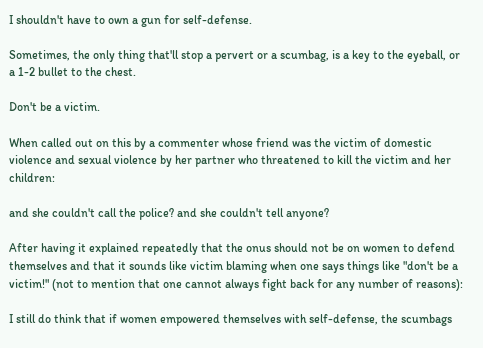I shouldn't have to own a gun for self-defense.

Sometimes, the only thing that'll stop a pervert or a scumbag, is a key to the eyeball, or a 1-2 bullet to the chest.

Don't be a victim.

When called out on this by a commenter whose friend was the victim of domestic violence and sexual violence by her partner who threatened to kill the victim and her children:

and she couldn't call the police? and she couldn't tell anyone?

After having it explained repeatedly that the onus should not be on women to defend themselves and that it sounds like victim blaming when one says things like "don't be a victim!" (not to mention that one cannot always fight back for any number of reasons):

I still do think that if women empowered themselves with self-defense, the scumbags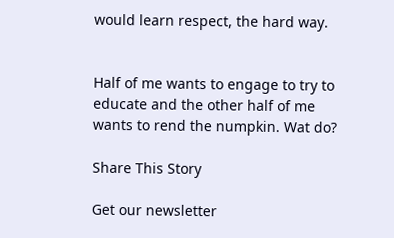would learn respect, the hard way.


Half of me wants to engage to try to educate and the other half of me wants to rend the numpkin. Wat do?

Share This Story

Get our newsletter